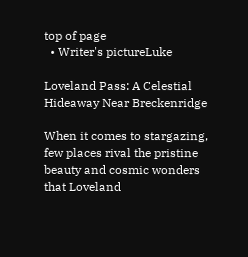top of page
  • Writer's pictureLuke

Loveland Pass: A Celestial Hideaway Near Breckenridge

When it comes to stargazing, few places rival the pristine beauty and cosmic wonders that Loveland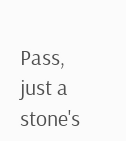Pass, just a stone's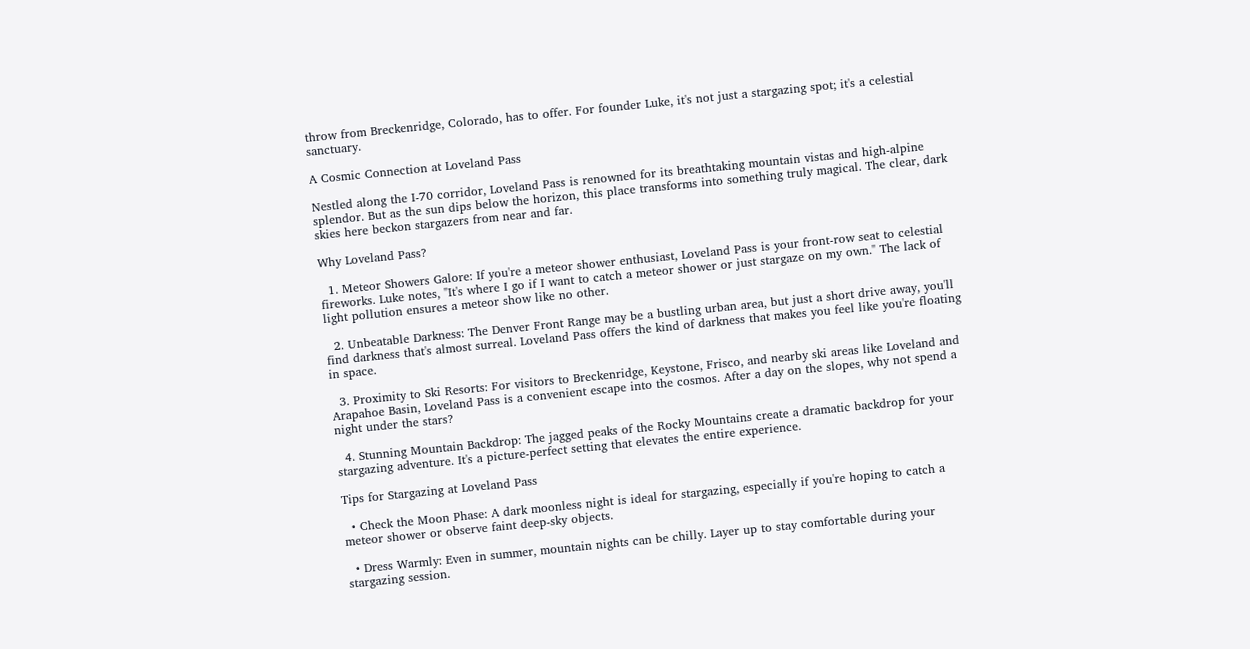throw from Breckenridge, Colorado, has to offer. For founder Luke, it's not just a stargazing spot; it's a celestial sanctuary.

A Cosmic Connection at Loveland Pass

Nestled along the I-70 corridor, Loveland Pass is renowned for its breathtaking mountain vistas and high-alpine splendor. But as the sun dips below the horizon, this place transforms into something truly magical. The clear, dark skies here beckon stargazers from near and far.

Why Loveland Pass?

  1. Meteor Showers Galore: If you're a meteor shower enthusiast, Loveland Pass is your front-row seat to celestial fireworks. Luke notes, "It's where I go if I want to catch a meteor shower or just stargaze on my own." The lack of light pollution ensures a meteor show like no other.

  2. Unbeatable Darkness: The Denver Front Range may be a bustling urban area, but just a short drive away, you'll find darkness that's almost surreal. Loveland Pass offers the kind of darkness that makes you feel like you're floating in space.

  3. Proximity to Ski Resorts: For visitors to Breckenridge, Keystone, Frisco, and nearby ski areas like Loveland and Arapahoe Basin, Loveland Pass is a convenient escape into the cosmos. After a day on the slopes, why not spend a night under the stars?

  4. Stunning Mountain Backdrop: The jagged peaks of the Rocky Mountains create a dramatic backdrop for your stargazing adventure. It's a picture-perfect setting that elevates the entire experience.

Tips for Stargazing at Loveland Pass

  • Check the Moon Phase: A dark moonless night is ideal for stargazing, especially if you're hoping to catch a meteor shower or observe faint deep-sky objects.

  • Dress Warmly: Even in summer, mountain nights can be chilly. Layer up to stay comfortable during your stargazing session.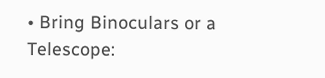• Bring Binoculars or a Telescope: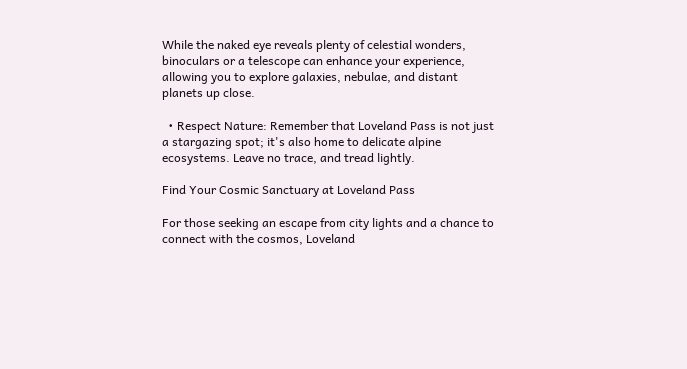While the naked eye reveals plenty of celestial wonders, binoculars or a telescope can enhance your experience, allowing you to explore galaxies, nebulae, and distant planets up close.

  • Respect Nature: Remember that Loveland Pass is not just a stargazing spot; it's also home to delicate alpine ecosystems. Leave no trace, and tread lightly.

Find Your Cosmic Sanctuary at Loveland Pass

For those seeking an escape from city lights and a chance to connect with the cosmos, Loveland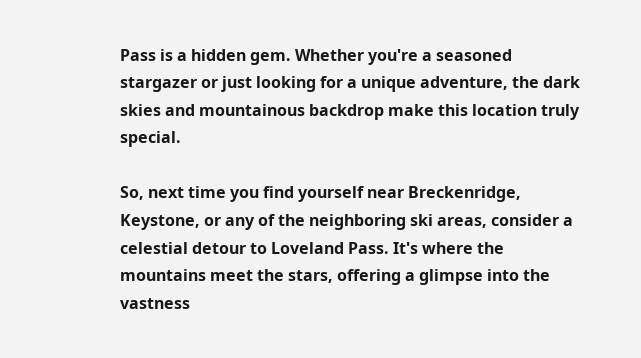Pass is a hidden gem. Whether you're a seasoned stargazer or just looking for a unique adventure, the dark skies and mountainous backdrop make this location truly special.

So, next time you find yourself near Breckenridge, Keystone, or any of the neighboring ski areas, consider a celestial detour to Loveland Pass. It's where the mountains meet the stars, offering a glimpse into the vastness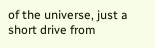of the universe, just a short drive from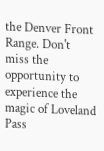the Denver Front Range. Don't miss the opportunity to experience the magic of Loveland Pass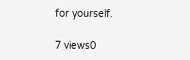for yourself.

7 views0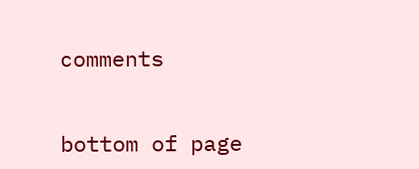comments


bottom of page